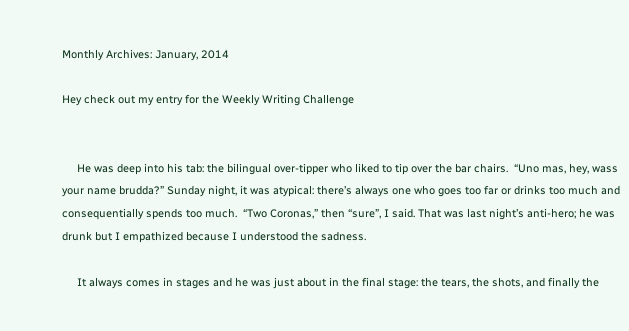Monthly Archives: January, 2014

Hey check out my entry for the Weekly Writing Challenge


     He was deep into his tab: the bilingual over-tipper who liked to tip over the bar chairs.  “Uno mas, hey, wass your name brudda?” Sunday night, it was atypical: there’s always one who goes too far or drinks too much and consequentially spends too much.  “Two Coronas,” then “sure”, I said. That was last night’s anti-hero; he was drunk but I empathized because I understood the sadness.

     It always comes in stages and he was just about in the final stage: the tears, the shots, and finally the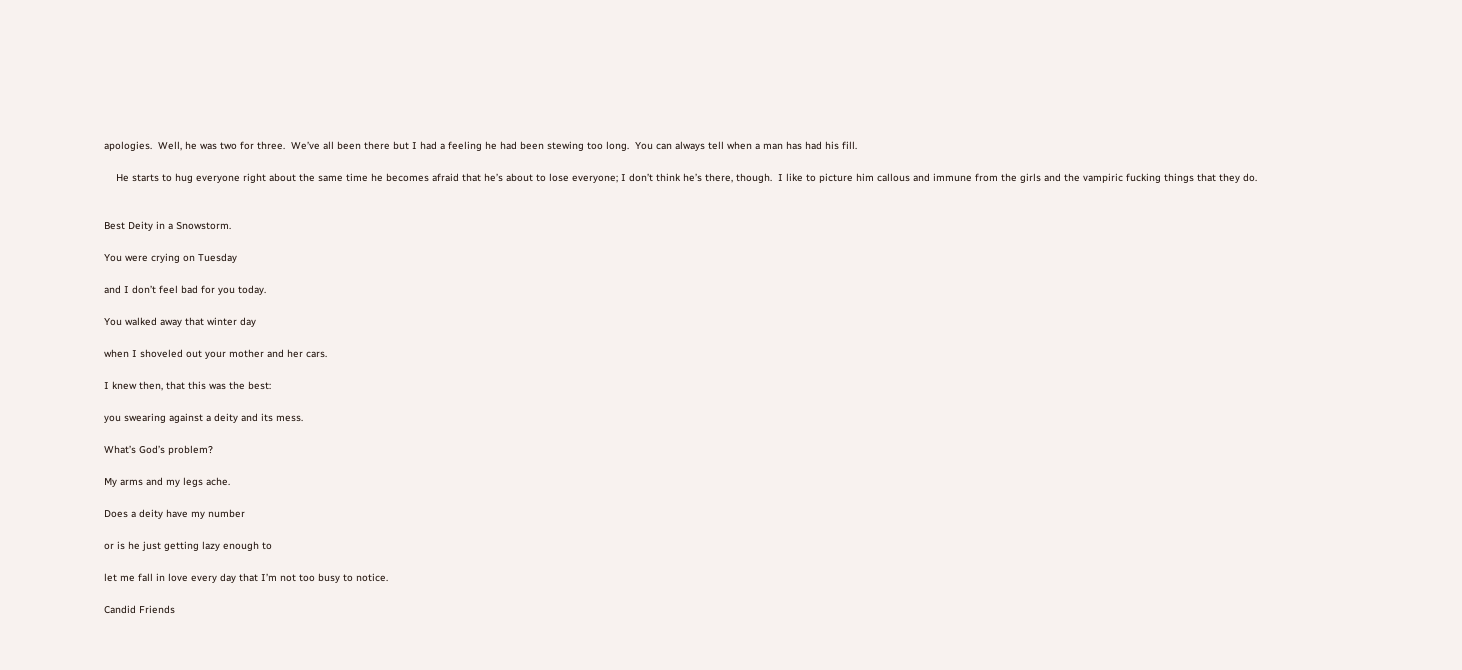apologies.  Well, he was two for three.  We’ve all been there but I had a feeling he had been stewing too long.  You can always tell when a man has had his fill.

    He starts to hug everyone right about the same time he becomes afraid that he’s about to lose everyone; I don’t think he’s there, though.  I like to picture him callous and immune from the girls and the vampiric fucking things that they do.


Best Deity in a Snowstorm.

You were crying on Tuesday

and I don’t feel bad for you today.

You walked away that winter day

when I shoveled out your mother and her cars.

I knew then, that this was the best:

you swearing against a deity and its mess.

What’s God’s problem?

My arms and my legs ache.

Does a deity have my number

or is he just getting lazy enough to

let me fall in love every day that I’m not too busy to notice.

Candid Friends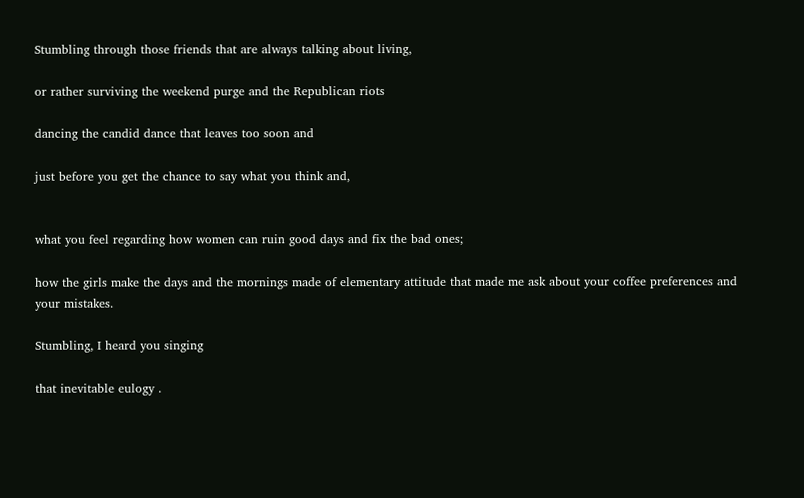Stumbling through those friends that are always talking about living,

or rather surviving the weekend purge and the Republican riots

dancing the candid dance that leaves too soon and

just before you get the chance to say what you think and,


what you feel regarding how women can ruin good days and fix the bad ones;

how the girls make the days and the mornings made of elementary attitude that made me ask about your coffee preferences and your mistakes.

Stumbling, I heard you singing

that inevitable eulogy .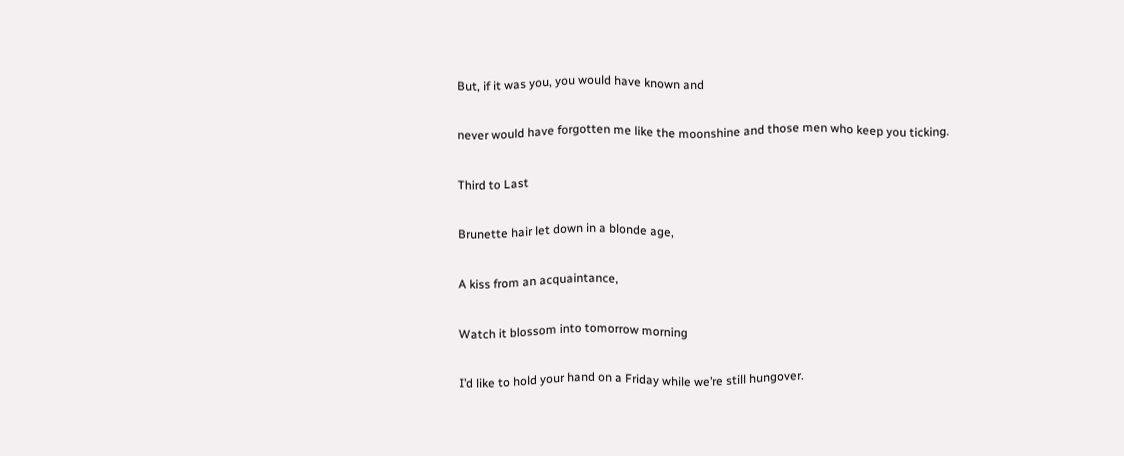But, if it was you, you would have known and

never would have forgotten me like the moonshine and those men who keep you ticking.

Third to Last

Brunette hair let down in a blonde age,

A kiss from an acquaintance,

Watch it blossom into tomorrow morning

I’d like to hold your hand on a Friday while we’re still hungover.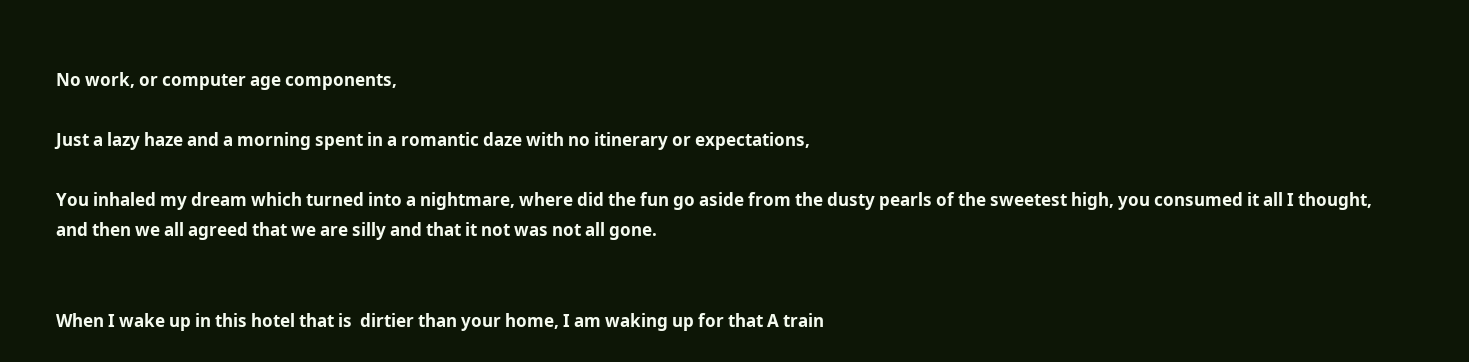No work, or computer age components,

Just a lazy haze and a morning spent in a romantic daze with no itinerary or expectations,

You inhaled my dream which turned into a nightmare, where did the fun go aside from the dusty pearls of the sweetest high, you consumed it all I thought, and then we all agreed that we are silly and that it not was not all gone.


When I wake up in this hotel that is  dirtier than your home, I am waking up for that A train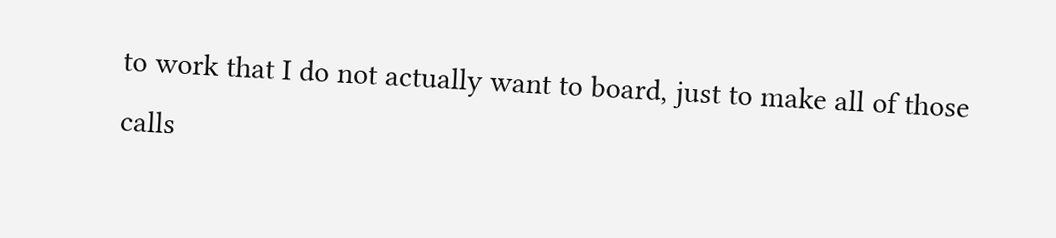to work that I do not actually want to board, just to make all of those calls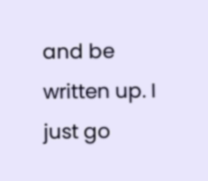and be written up. I just go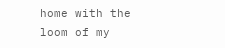home with the loom of my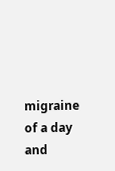migraine of a day and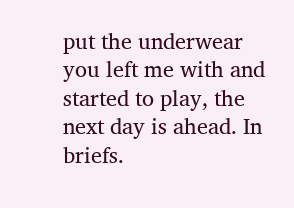put the underwear you left me with and started to play, the next day is ahead. In briefs.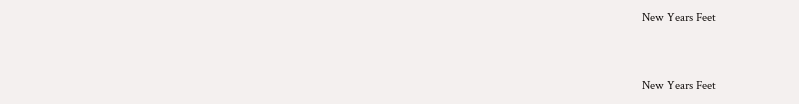New Years Feet


New Years Feet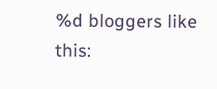%d bloggers like this: